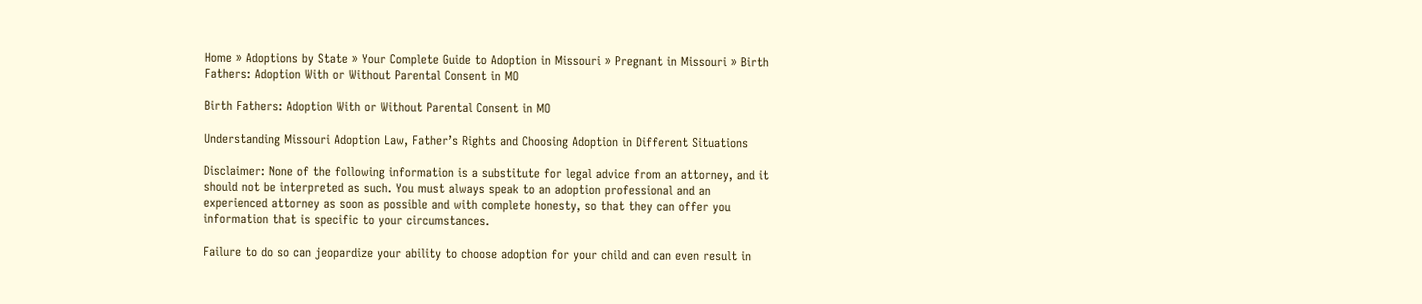Home » Adoptions by State » Your Complete Guide to Adoption in Missouri » Pregnant in Missouri » Birth Fathers: Adoption With or Without Parental Consent in MO

Birth Fathers: Adoption With or Without Parental Consent in MO

Understanding Missouri Adoption Law, Father’s Rights and Choosing Adoption in Different Situations

Disclaimer: None of the following information is a substitute for legal advice from an attorney, and it should not be interpreted as such. You must always speak to an adoption professional and an experienced attorney as soon as possible and with complete honesty, so that they can offer you information that is specific to your circumstances.

Failure to do so can jeopardize your ability to choose adoption for your child and can even result in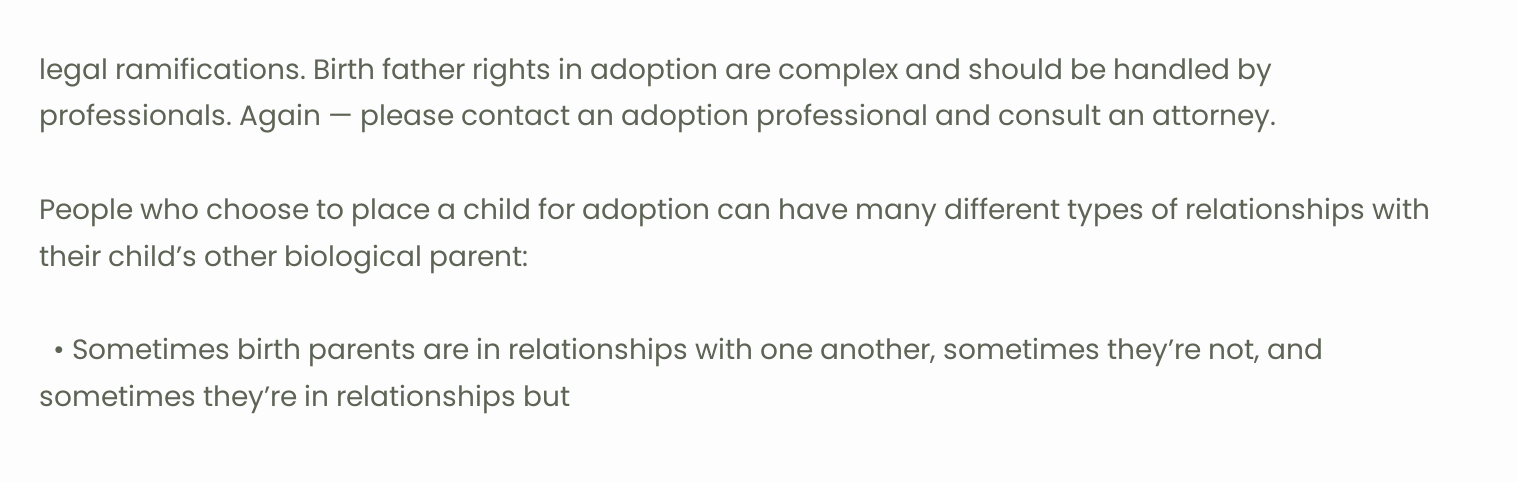legal ramifications. Birth father rights in adoption are complex and should be handled by professionals. Again — please contact an adoption professional and consult an attorney.

People who choose to place a child for adoption can have many different types of relationships with their child’s other biological parent:

  • Sometimes birth parents are in relationships with one another, sometimes they’re not, and sometimes they’re in relationships but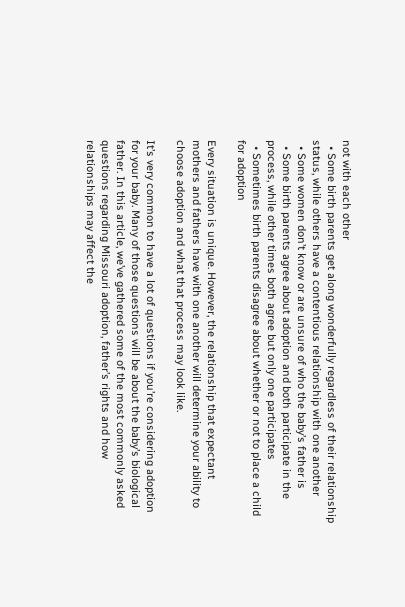not with each other
  • Some birth parents get along wonderfully regardless of their relationship status, while others have a contentious relationship with one another
  • Some women don’t know or are unsure of who the baby’s father is
  • Some birth parents agree about adoption and both participate in the process, while other times both agree but only one participates
  • Sometimes birth parents disagree about whether or not to place a child for adoption

Every situation is unique. However, the relationship that expectant mothers and fathers have with one another will determine your ability to choose adoption and what that process may look like.

It’s very common to have a lot of questions if you’re considering adoption for your baby. Many of those questions will be about the baby’s biological father. In this article, we’ve gathered some of the most commonly asked questions regarding Missouri adoption, father’s rights and how relationships may affect the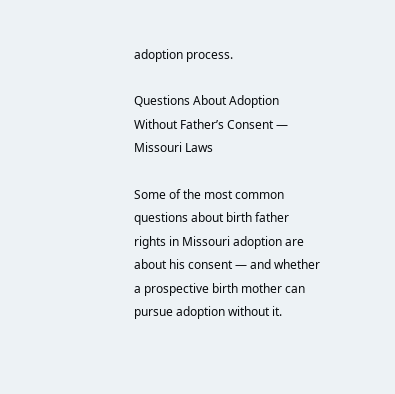adoption process.

Questions About Adoption Without Father’s Consent — Missouri Laws

Some of the most common questions about birth father rights in Missouri adoption are about his consent — and whether a prospective birth mother can pursue adoption without it.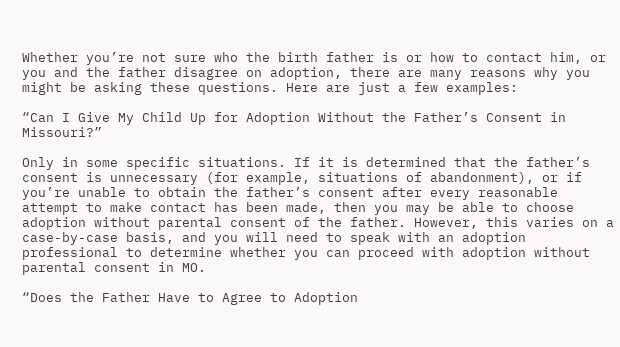Whether you’re not sure who the birth father is or how to contact him, or you and the father disagree on adoption, there are many reasons why you might be asking these questions. Here are just a few examples:

“Can I Give My Child Up for Adoption Without the Father’s Consent in Missouri?”

Only in some specific situations. If it is determined that the father’s consent is unnecessary (for example, situations of abandonment), or if you’re unable to obtain the father’s consent after every reasonable attempt to make contact has been made, then you may be able to choose adoption without parental consent of the father. However, this varies on a case-by-case basis, and you will need to speak with an adoption professional to determine whether you can proceed with adoption without parental consent in MO.

“Does the Father Have to Agree to Adoption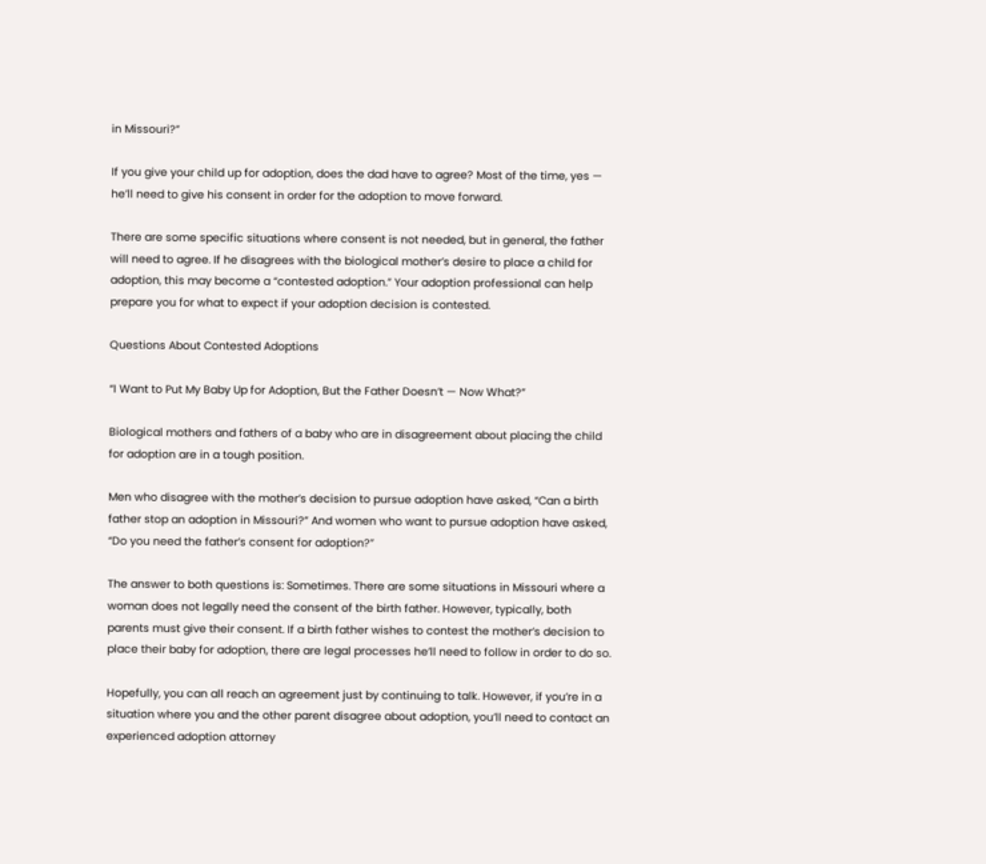in Missouri?”

If you give your child up for adoption, does the dad have to agree? Most of the time, yes — he’ll need to give his consent in order for the adoption to move forward.

There are some specific situations where consent is not needed, but in general, the father will need to agree. If he disagrees with the biological mother’s desire to place a child for adoption, this may become a “contested adoption.” Your adoption professional can help prepare you for what to expect if your adoption decision is contested.

Questions About Contested Adoptions

“I Want to Put My Baby Up for Adoption, But the Father Doesn’t — Now What?”

Biological mothers and fathers of a baby who are in disagreement about placing the child for adoption are in a tough position.

Men who disagree with the mother’s decision to pursue adoption have asked, “Can a birth father stop an adoption in Missouri?” And women who want to pursue adoption have asked, “Do you need the father’s consent for adoption?”

The answer to both questions is: Sometimes. There are some situations in Missouri where a woman does not legally need the consent of the birth father. However, typically, both parents must give their consent. If a birth father wishes to contest the mother’s decision to place their baby for adoption, there are legal processes he’ll need to follow in order to do so.

Hopefully, you can all reach an agreement just by continuing to talk. However, if you’re in a situation where you and the other parent disagree about adoption, you’ll need to contact an experienced adoption attorney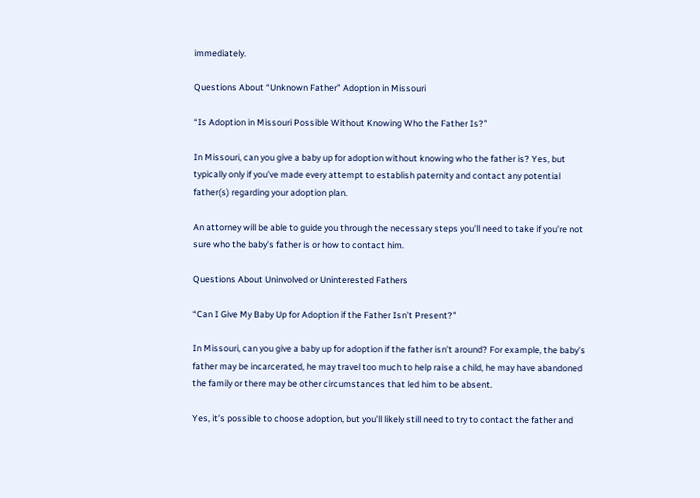immediately.

Questions About “Unknown Father” Adoption in Missouri

“Is Adoption in Missouri Possible Without Knowing Who the Father Is?”

In Missouri, can you give a baby up for adoption without knowing who the father is? Yes, but typically only if you’ve made every attempt to establish paternity and contact any potential father(s) regarding your adoption plan.

An attorney will be able to guide you through the necessary steps you’ll need to take if you’re not sure who the baby’s father is or how to contact him.

Questions About Uninvolved or Uninterested Fathers

“Can I Give My Baby Up for Adoption if the Father Isn’t Present?”

In Missouri, can you give a baby up for adoption if the father isn’t around? For example, the baby’s father may be incarcerated, he may travel too much to help raise a child, he may have abandoned the family or there may be other circumstances that led him to be absent.

Yes, it’s possible to choose adoption, but you’ll likely still need to try to contact the father and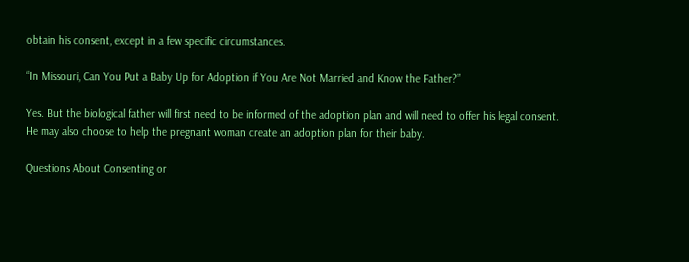obtain his consent, except in a few specific circumstances.

“In Missouri, Can You Put a Baby Up for Adoption if You Are Not Married and Know the Father?”

Yes. But the biological father will first need to be informed of the adoption plan and will need to offer his legal consent. He may also choose to help the pregnant woman create an adoption plan for their baby.

Questions About Consenting or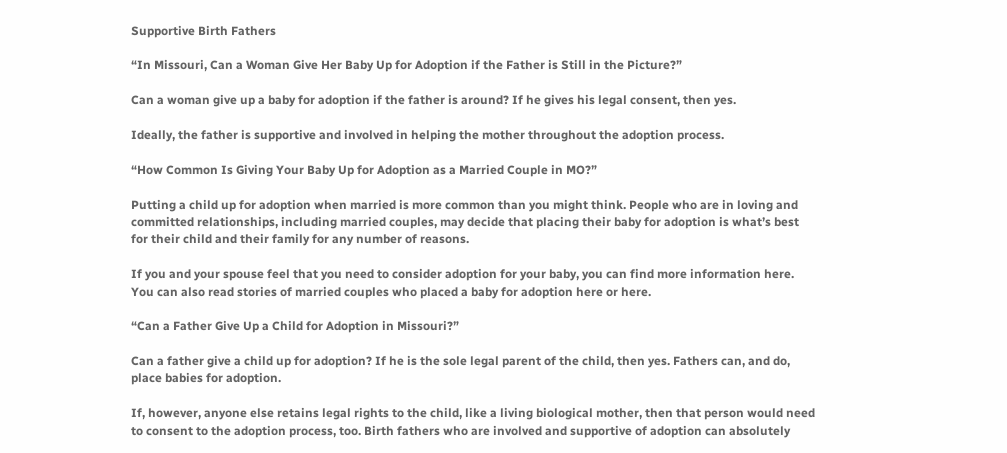Supportive Birth Fathers

“In Missouri, Can a Woman Give Her Baby Up for Adoption if the Father is Still in the Picture?”

Can a woman give up a baby for adoption if the father is around? If he gives his legal consent, then yes.

Ideally, the father is supportive and involved in helping the mother throughout the adoption process.

“How Common Is Giving Your Baby Up for Adoption as a Married Couple in MO?”

Putting a child up for adoption when married is more common than you might think. People who are in loving and committed relationships, including married couples, may decide that placing their baby for adoption is what’s best for their child and their family for any number of reasons.

If you and your spouse feel that you need to consider adoption for your baby, you can find more information here. You can also read stories of married couples who placed a baby for adoption here or here.

“Can a Father Give Up a Child for Adoption in Missouri?”

Can a father give a child up for adoption? If he is the sole legal parent of the child, then yes. Fathers can, and do, place babies for adoption.

If, however, anyone else retains legal rights to the child, like a living biological mother, then that person would need to consent to the adoption process, too. Birth fathers who are involved and supportive of adoption can absolutely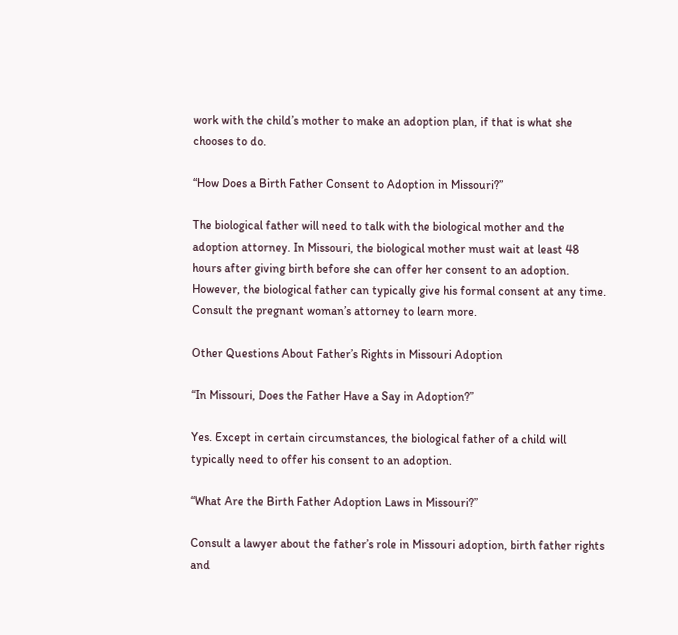work with the child’s mother to make an adoption plan, if that is what she chooses to do.

“How Does a Birth Father Consent to Adoption in Missouri?”

The biological father will need to talk with the biological mother and the adoption attorney. In Missouri, the biological mother must wait at least 48 hours after giving birth before she can offer her consent to an adoption. However, the biological father can typically give his formal consent at any time. Consult the pregnant woman’s attorney to learn more.

Other Questions About Father’s Rights in Missouri Adoption

“In Missouri, Does the Father Have a Say in Adoption?”

Yes. Except in certain circumstances, the biological father of a child will typically need to offer his consent to an adoption.

“What Are the Birth Father Adoption Laws in Missouri?”

Consult a lawyer about the father’s role in Missouri adoption, birth father rights and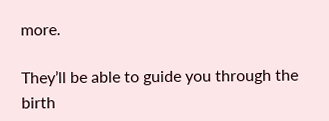more.

They’ll be able to guide you through the birth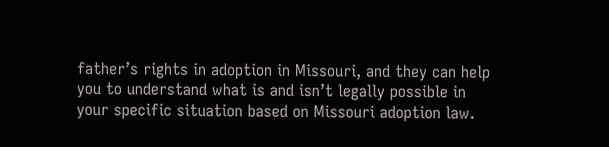father’s rights in adoption in Missouri, and they can help you to understand what is and isn’t legally possible in your specific situation based on Missouri adoption law.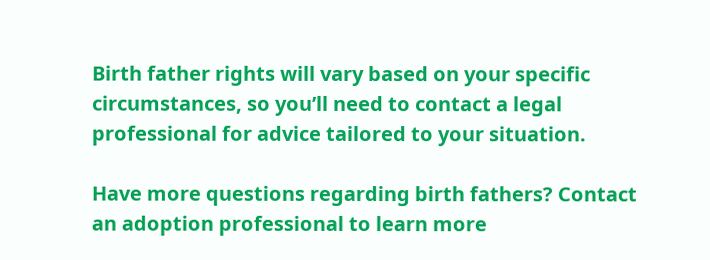Birth father rights will vary based on your specific circumstances, so you’ll need to contact a legal professional for advice tailored to your situation.

Have more questions regarding birth fathers? Contact an adoption professional to learn more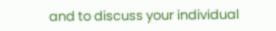and to discuss your individual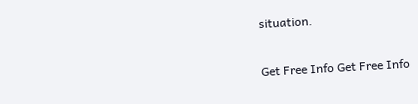situation.

Get Free Info Get Free Info